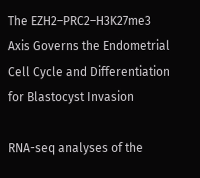The EZH2–PRC2–H3K27me3 Axis Governs the Endometrial Cell Cycle and Differentiation for Blastocyst Invasion

RNA-seq analyses of the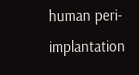human peri-implantation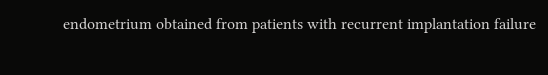endometrium obtained from patients with recurrent implantation failure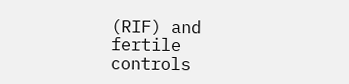(RIF) and fertile controls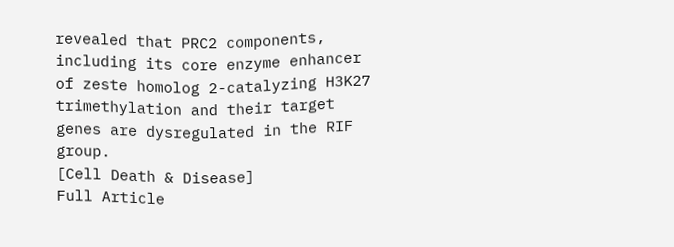revealed that PRC2 components, including its core enzyme enhancer of zeste homolog 2-catalyzing H3K27 trimethylation and their target genes are dysregulated in the RIF group.
[Cell Death & Disease]
Full Article